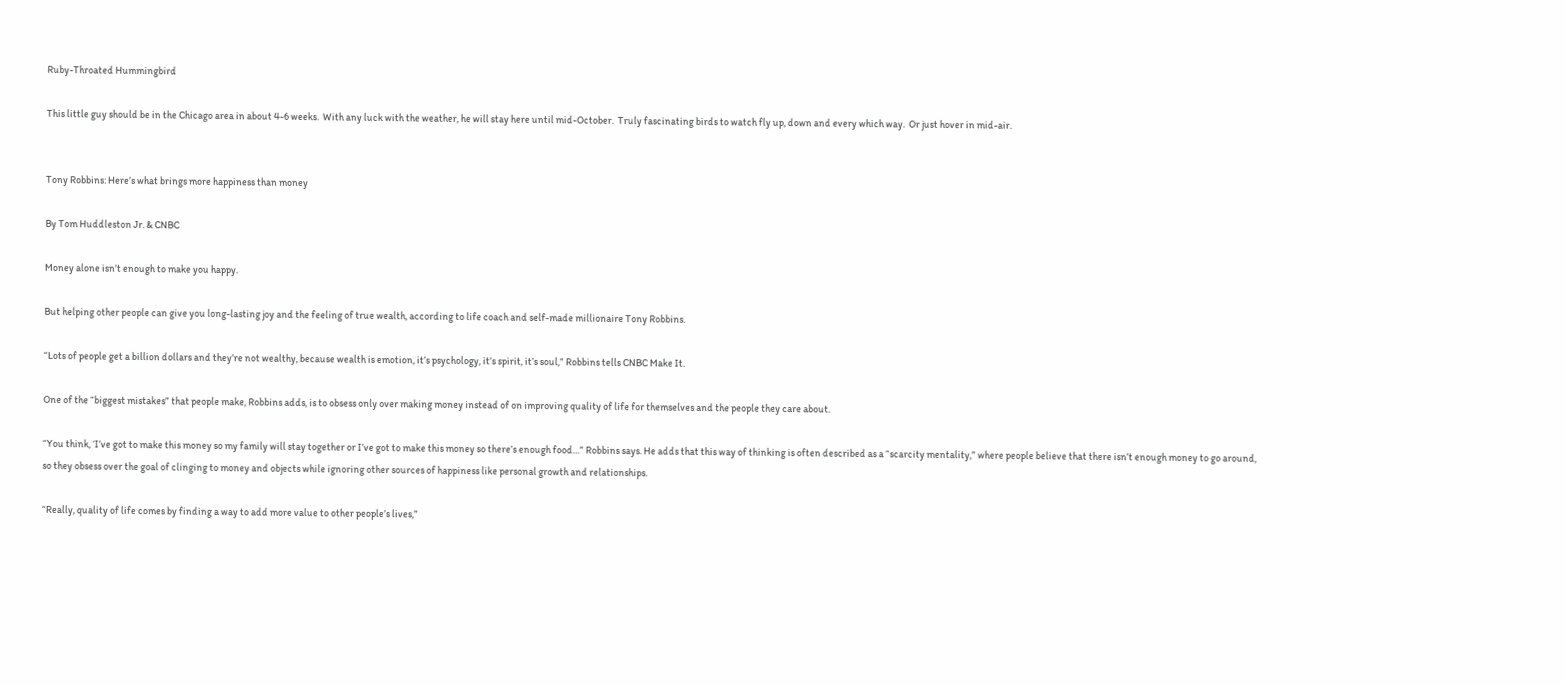Ruby-Throated Hummingbird

This little guy should be in the Chicago area in about 4-6 weeks.  With any luck with the weather, he will stay here until mid-October.  Truly fascinating birds to watch fly up, down and every which way.  Or just hover in mid-air.


Tony Robbins: Here’s what brings more happiness than money

By Tom Huddleston Jr. & CNBC

Money alone isn’t enough to make you happy.

But helping other people can give you long-lasting joy and the feeling of true wealth, according to life coach and self-made millionaire Tony Robbins.

“Lots of people get a billion dollars and they’re not wealthy, because wealth is emotion, it’s psychology, it’s spirit, it’s soul,” Robbins tells CNBC Make It.

One of the “biggest mistakes” that people make, Robbins adds, is to obsess only over making money instead of on improving quality of life for themselves and the people they care about.

“You think, ‘I’ve got to make this money so my family will stay together or I’ve got to make this money so there’s enough food…” Robbins says. He adds that this way of thinking is often described as a “scarcity mentality,” where people believe that there isn’t enough money to go around, so they obsess over the goal of clinging to money and objects while ignoring other sources of happiness like personal growth and relationships.

“Really, quality of life comes by finding a way to add more value to other people’s lives,”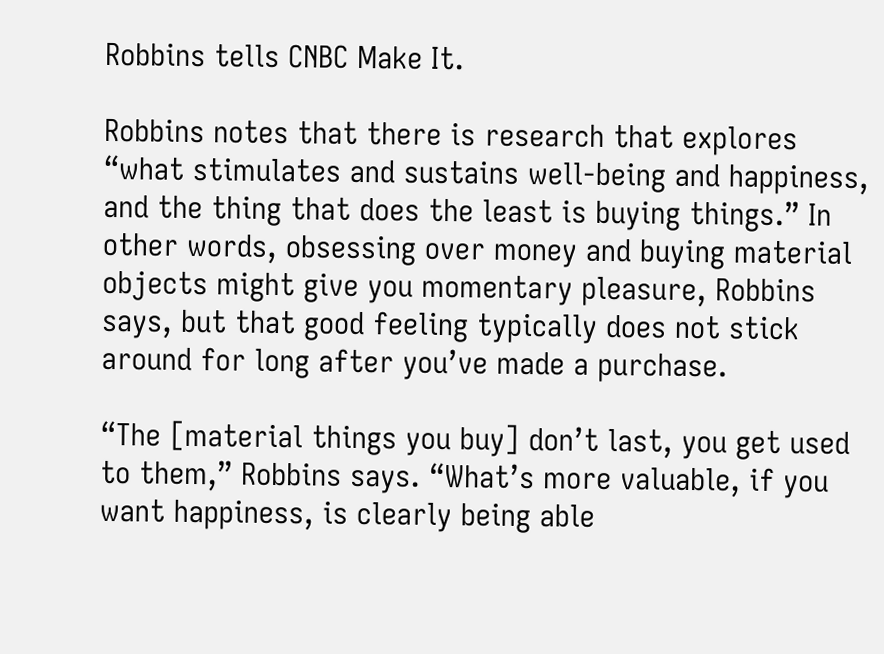Robbins tells CNBC Make It.

Robbins notes that there is research that explores “what stimulates and sustains well-being and happiness, and the thing that does the least is buying things.” In other words, obsessing over money and buying material objects might give you momentary pleasure, Robbins says, but that good feeling typically does not stick around for long after you’ve made a purchase.

“The [material things you buy] don’t last, you get used to them,” Robbins says. “What’s more valuable, if you want happiness, is clearly being able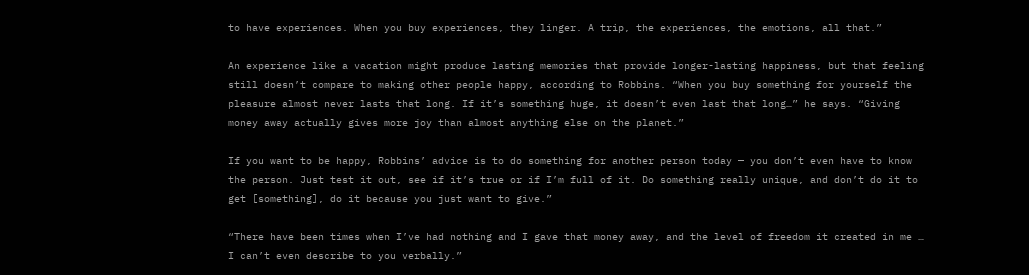to have experiences. When you buy experiences, they linger. A trip, the experiences, the emotions, all that.”

An experience like a vacation might produce lasting memories that provide longer-lasting happiness, but that feeling still doesn’t compare to making other people happy, according to Robbins. “When you buy something for yourself the pleasure almost never lasts that long. If it’s something huge, it doesn’t even last that long…” he says. “Giving money away actually gives more joy than almost anything else on the planet.”

If you want to be happy, Robbins’ advice is to do something for another person today — you don’t even have to know the person. Just test it out, see if it’s true or if I’m full of it. Do something really unique, and don’t do it to get [something], do it because you just want to give.”

“There have been times when I’ve had nothing and I gave that money away, and the level of freedom it created in me … I can’t even describe to you verbally.”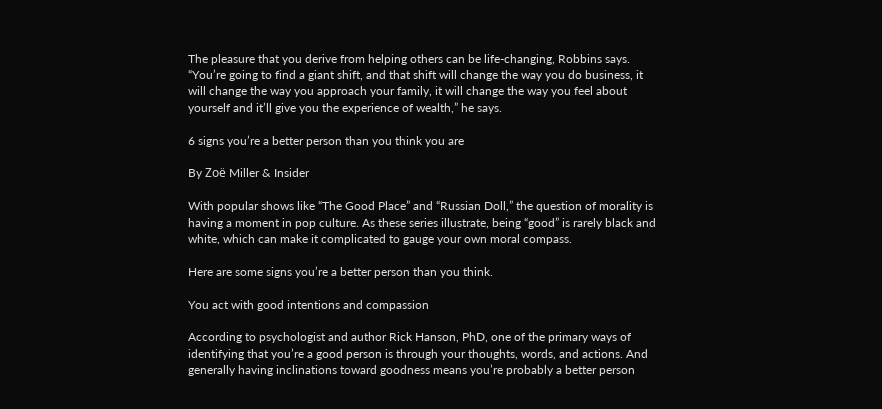The pleasure that you derive from helping others can be life-changing, Robbins says. “You’re going to find a giant shift, and that shift will change the way you do business, it will change the way you approach your family, it will change the way you feel about yourself and it’ll give you the experience of wealth,” he says.

6 signs you’re a better person than you think you are

By Zoë Miller & Insider

With popular shows like “The Good Place” and “Russian Doll,” the question of morality is having a moment in pop culture. As these series illustrate, being “good” is rarely black and white, which can make it complicated to gauge your own moral compass.

Here are some signs you’re a better person than you think.

You act with good intentions and compassion

According to psychologist and author Rick Hanson, PhD, one of the primary ways of identifying that you’re a good person is through your thoughts, words, and actions. And generally having inclinations toward goodness means you’re probably a better person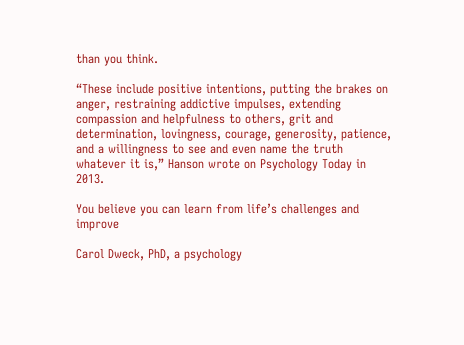than you think.

“These include positive intentions, putting the brakes on anger, restraining addictive impulses, extending compassion and helpfulness to others, grit and determination, lovingness, courage, generosity, patience, and a willingness to see and even name the truth whatever it is,” Hanson wrote on Psychology Today in 2013.

You believe you can learn from life’s challenges and improve

Carol Dweck, PhD, a psychology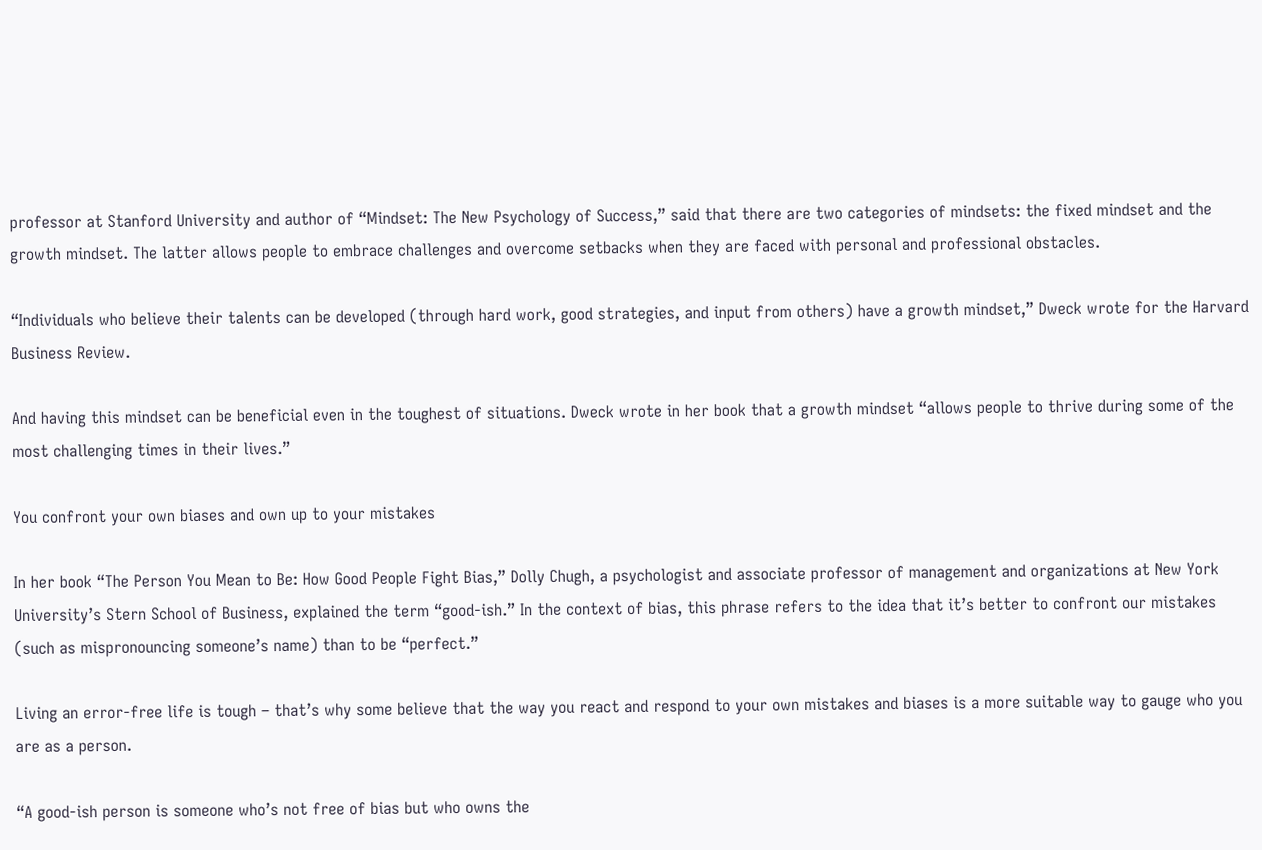professor at Stanford University and author of “Mindset: The New Psychology of Success,” said that there are two categories of mindsets: the fixed mindset and the growth mindset. The latter allows people to embrace challenges and overcome setbacks when they are faced with personal and professional obstacles.

“Individuals who believe their talents can be developed (through hard work, good strategies, and input from others) have a growth mindset,” Dweck wrote for the Harvard Business Review.

And having this mindset can be beneficial even in the toughest of situations. Dweck wrote in her book that a growth mindset “allows people to thrive during some of the most challenging times in their lives.”

You confront your own biases and own up to your mistakes

In her book “The Person You Mean to Be: How Good People Fight Bias,” Dolly Chugh, a psychologist and associate professor of management and organizations at New York University’s Stern School of Business, explained the term “good-ish.” In the context of bias, this phrase refers to the idea that it’s better to confront our mistakes (such as mispronouncing someone’s name) than to be “perfect.”

Living an error-free life is tough – that’s why some believe that the way you react and respond to your own mistakes and biases is a more suitable way to gauge who you are as a person.

“A good-ish person is someone who’s not free of bias but who owns the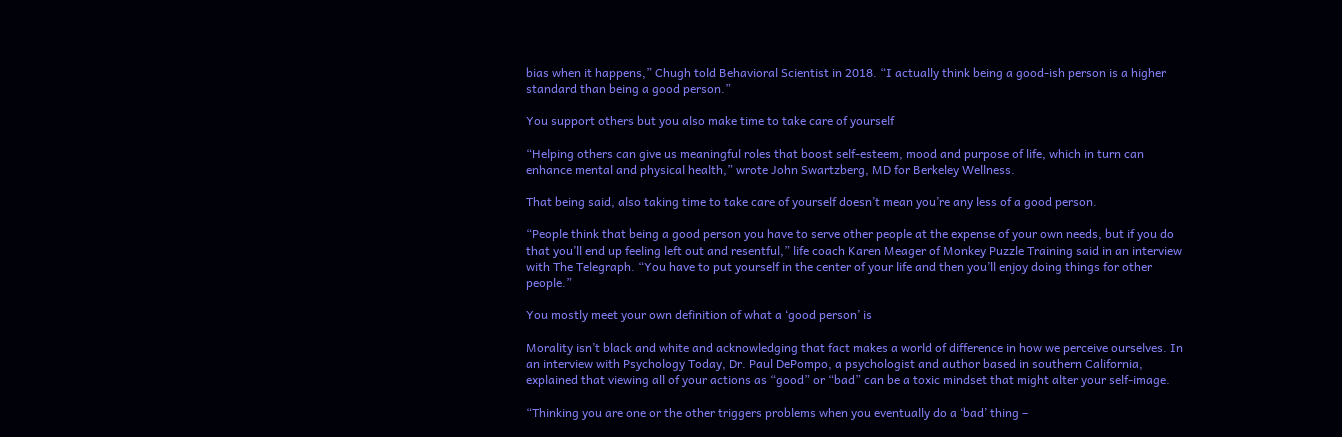bias when it happens,” Chugh told Behavioral Scientist in 2018. “I actually think being a good-ish person is a higher standard than being a good person.”

You support others but you also make time to take care of yourself

“Helping others can give us meaningful roles that boost self-esteem, mood and purpose of life, which in turn can enhance mental and physical health,” wrote John Swartzberg, MD for Berkeley Wellness.

That being said, also taking time to take care of yourself doesn’t mean you’re any less of a good person.

“People think that being a good person you have to serve other people at the expense of your own needs, but if you do that you’ll end up feeling left out and resentful,” life coach Karen Meager of Monkey Puzzle Training said in an interview with The Telegraph. “You have to put yourself in the center of your life and then you’ll enjoy doing things for other people.”

You mostly meet your own definition of what a ‘good person’ is

Morality isn’t black and white and acknowledging that fact makes a world of difference in how we perceive ourselves. In an interview with Psychology Today, Dr. Paul DePompo, a psychologist and author based in southern California, explained that viewing all of your actions as “good” or “bad” can be a toxic mindset that might alter your self-image.

“Thinking you are one or the other triggers problems when you eventually do a ‘bad’ thing –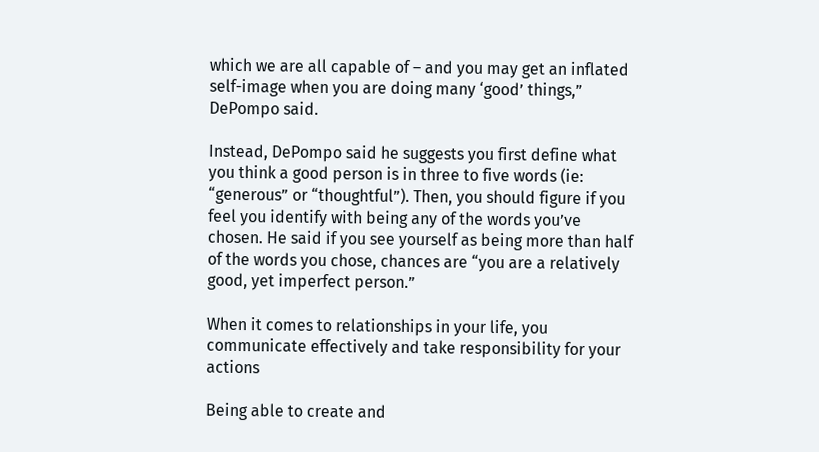which we are all capable of – and you may get an inflated self-image when you are doing many ‘good’ things,” DePompo said.

Instead, DePompo said he suggests you first define what you think a good person is in three to five words (ie: “generous” or “thoughtful”). Then, you should figure if you feel you identify with being any of the words you’ve chosen. He said if you see yourself as being more than half of the words you chose, chances are “you are a relatively good, yet imperfect person.”

When it comes to relationships in your life, you communicate effectively and take responsibility for your actions

Being able to create and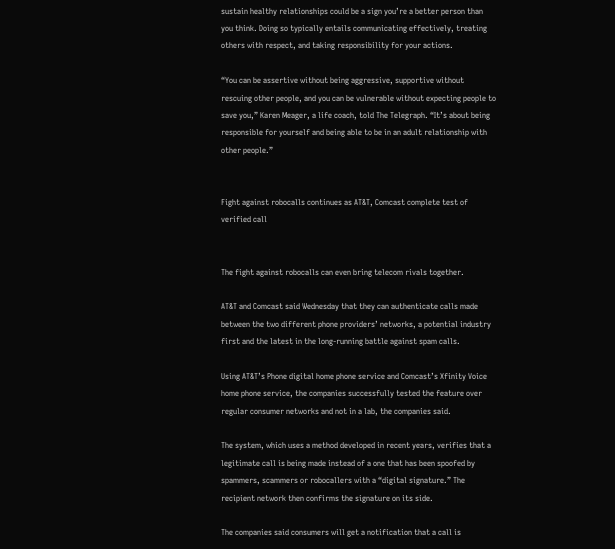sustain healthy relationships could be a sign you’re a better person than you think. Doing so typically entails communicating effectively, treating others with respect, and taking responsibility for your actions.

“You can be assertive without being aggressive, supportive without rescuing other people, and you can be vulnerable without expecting people to save you,” Karen Meager, a life coach, told The Telegraph. “It’s about being responsible for yourself and being able to be in an adult relationship with other people.”


Fight against robocalls continues as AT&T, Comcast complete test of verified call


The fight against robocalls can even bring telecom rivals together.

AT&T and Comcast said Wednesday that they can authenticate calls made between the two different phone providers’ networks, a potential industry first and the latest in the long-running battle against spam calls.

Using AT&T’s Phone digital home phone service and Comcast’s Xfinity Voice home phone service, the companies successfully tested the feature over regular consumer networks and not in a lab, the companies said.

The system, which uses a method developed in recent years, verifies that a legitimate call is being made instead of a one that has been spoofed by spammers, scammers or robocallers with a “digital signature.” The recipient network then confirms the signature on its side.

The companies said consumers will get a notification that a call is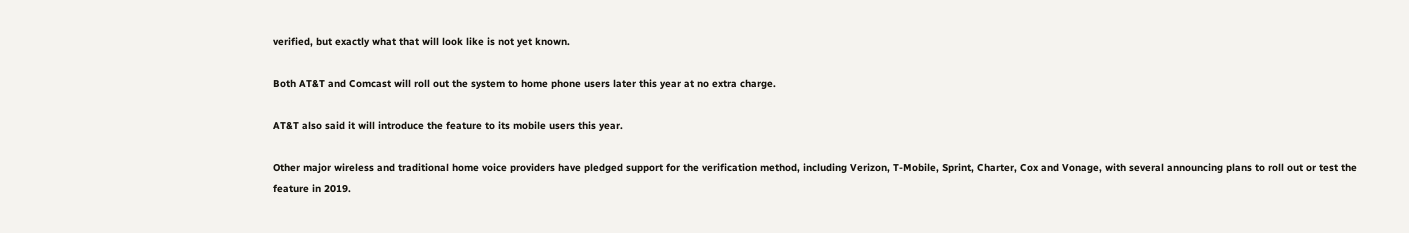verified, but exactly what that will look like is not yet known.

Both AT&T and Comcast will roll out the system to home phone users later this year at no extra charge.

AT&T also said it will introduce the feature to its mobile users this year.

Other major wireless and traditional home voice providers have pledged support for the verification method, including Verizon, T-Mobile, Sprint, Charter, Cox and Vonage, with several announcing plans to roll out or test the feature in 2019.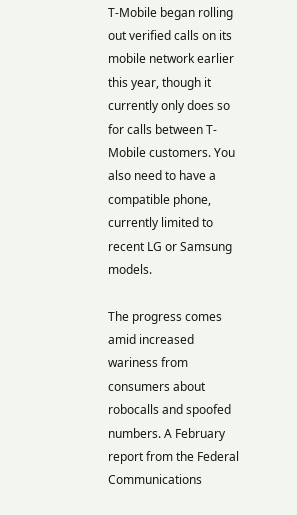T-Mobile began rolling out verified calls on its mobile network earlier this year, though it currently only does so for calls between T-Mobile customers. You also need to have a compatible phone, currently limited to recent LG or Samsung models.

The progress comes amid increased wariness from consumers about robocalls and spoofed numbers. A February report from the Federal Communications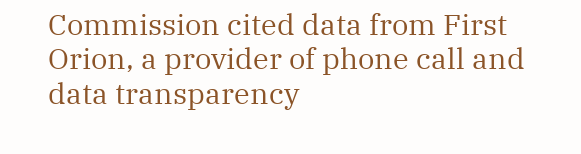Commission cited data from First Orion, a provider of phone call and data transparency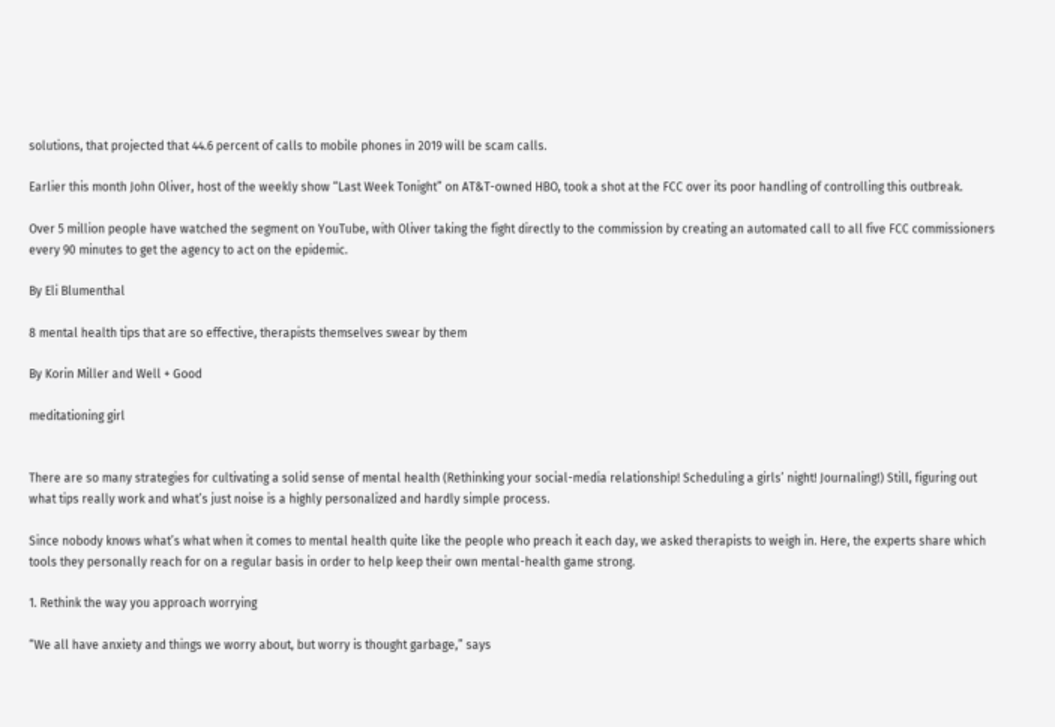solutions, that projected that 44.6 percent of calls to mobile phones in 2019 will be scam calls.

Earlier this month John Oliver, host of the weekly show “Last Week Tonight” on AT&T-owned HBO, took a shot at the FCC over its poor handling of controlling this outbreak.

Over 5 million people have watched the segment on YouTube, with Oliver taking the fight directly to the commission by creating an automated call to all five FCC commissioners every 90 minutes to get the agency to act on the epidemic.

By Eli Blumenthal

8 mental health tips that are so effective, therapists themselves swear by them

By Korin Miller and Well + Good

meditationing girl


There are so many strategies for cultivating a solid sense of mental health (Rethinking your social-media relationship! Scheduling a girls’ night! Journaling!) Still, figuring out what tips really work and what’s just noise is a highly personalized and hardly simple process.

Since nobody knows what’s what when it comes to mental health quite like the people who preach it each day, we asked therapists to weigh in. Here, the experts share which tools they personally reach for on a regular basis in order to help keep their own mental-health game strong.

1. Rethink the way you approach worrying

“We all have anxiety and things we worry about, but worry is thought garbage,” says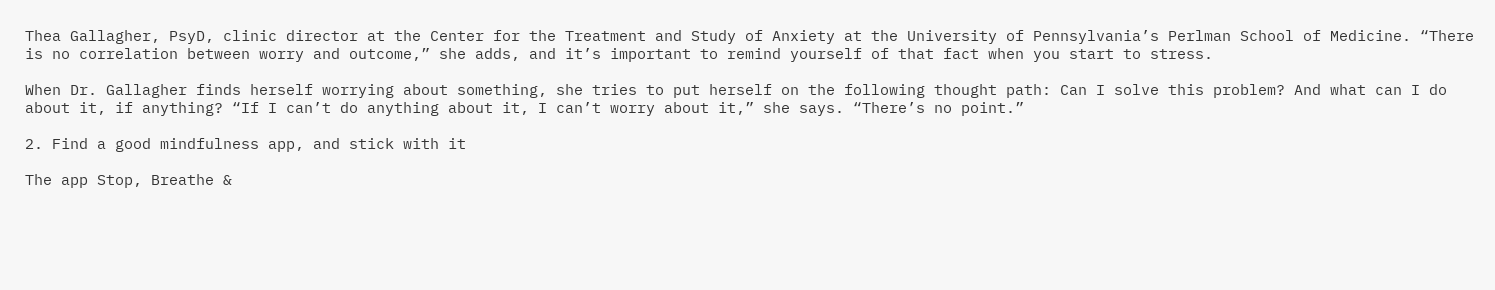Thea Gallagher, PsyD, clinic director at the Center for the Treatment and Study of Anxiety at the University of Pennsylvania’s Perlman School of Medicine. “There is no correlation between worry and outcome,” she adds, and it’s important to remind yourself of that fact when you start to stress.

When Dr. Gallagher finds herself worrying about something, she tries to put herself on the following thought path: Can I solve this problem? And what can I do about it, if anything? “If I can’t do anything about it, I can’t worry about it,” she says. “There’s no point.”

2. Find a good mindfulness app, and stick with it

The app Stop, Breathe &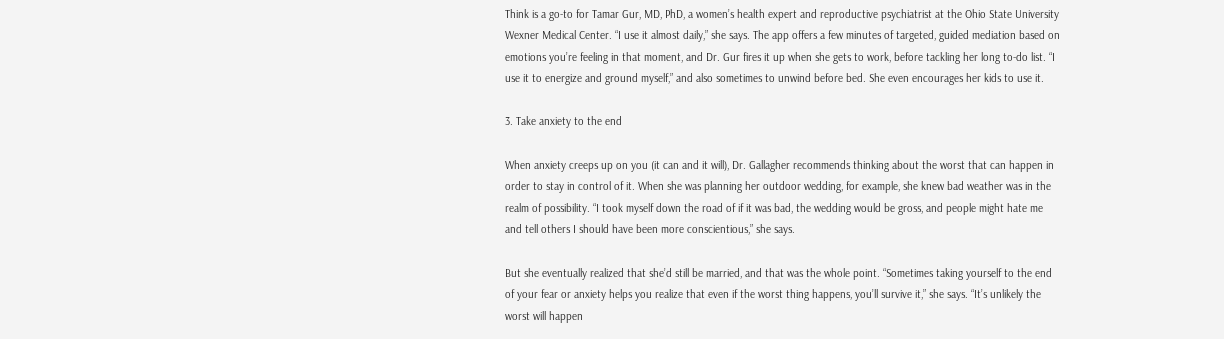Think is a go-to for Tamar Gur, MD, PhD, a women’s health expert and reproductive psychiatrist at the Ohio State University Wexner Medical Center. “I use it almost daily,” she says. The app offers a few minutes of targeted, guided mediation based on emotions you’re feeling in that moment, and Dr. Gur fires it up when she gets to work, before tackling her long to-do list. “I use it to energize and ground myself,” and also sometimes to unwind before bed. She even encourages her kids to use it.

3. Take anxiety to the end

When anxiety creeps up on you (it can and it will), Dr. Gallagher recommends thinking about the worst that can happen in order to stay in control of it. When she was planning her outdoor wedding, for example, she knew bad weather was in the realm of possibility. “I took myself down the road of if it was bad, the wedding would be gross, and people might hate me and tell others I should have been more conscientious,” she says.

But she eventually realized that she’d still be married, and that was the whole point. “Sometimes taking yourself to the end of your fear or anxiety helps you realize that even if the worst thing happens, you’ll survive it,” she says. “It’s unlikely the worst will happen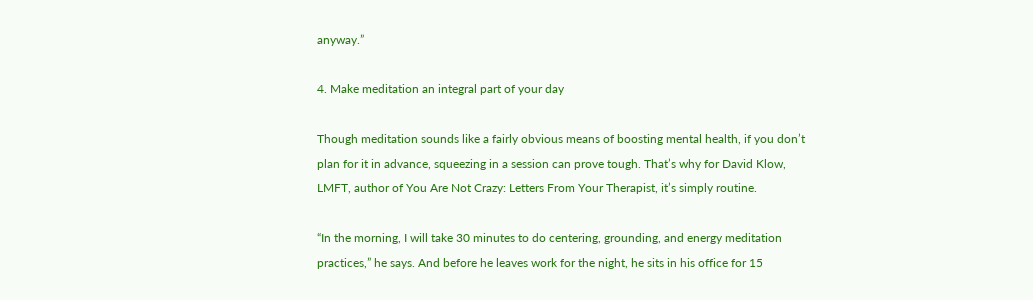anyway.”

4. Make meditation an integral part of your day

Though meditation sounds like a fairly obvious means of boosting mental health, if you don’t plan for it in advance, squeezing in a session can prove tough. That’s why for David Klow, LMFT, author of You Are Not Crazy: Letters From Your Therapist, it’s simply routine.

“In the morning, I will take 30 minutes to do centering, grounding, and energy meditation practices,” he says. And before he leaves work for the night, he sits in his office for 15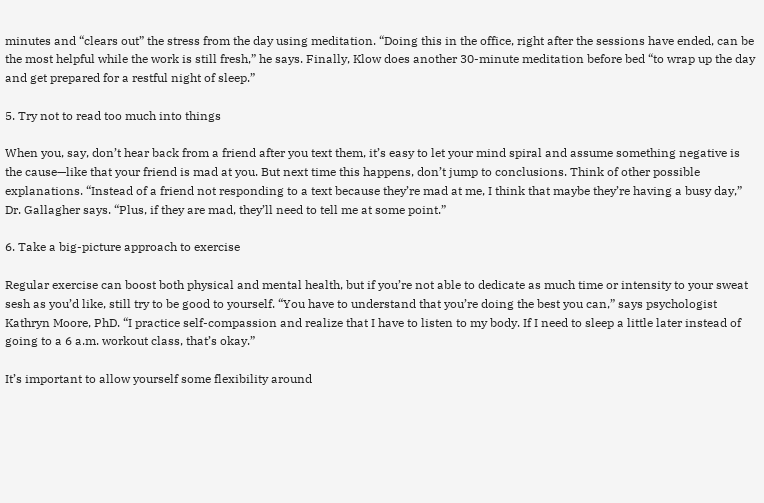minutes and “clears out” the stress from the day using meditation. “Doing this in the office, right after the sessions have ended, can be the most helpful while the work is still fresh,” he says. Finally, Klow does another 30-minute meditation before bed “to wrap up the day and get prepared for a restful night of sleep.”

5. Try not to read too much into things

When you, say, don’t hear back from a friend after you text them, it’s easy to let your mind spiral and assume something negative is the cause—like that your friend is mad at you. But next time this happens, don’t jump to conclusions. Think of other possible explanations. “Instead of a friend not responding to a text because they’re mad at me, I think that maybe they’re having a busy day,” Dr. Gallagher says. “Plus, if they are mad, they’ll need to tell me at some point.”

6. Take a big-picture approach to exercise

Regular exercise can boost both physical and mental health, but if you’re not able to dedicate as much time or intensity to your sweat sesh as you’d like, still try to be good to yourself. “You have to understand that you’re doing the best you can,” says psychologist Kathryn Moore, PhD. “I practice self-compassion and realize that I have to listen to my body. If I need to sleep a little later instead of going to a 6 a.m. workout class, that’s okay.”

It’s important to allow yourself some flexibility around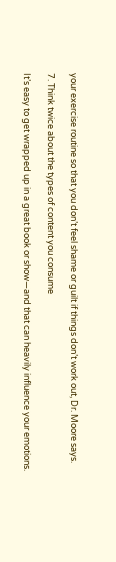your exercise routine so that you don’t feel shame or guilt if things don’t work out, Dr. Moore says.

7. Think twice about the types of content you consume

It’s easy to get wrapped up in a great book or show—and that can heavily influence your emotions.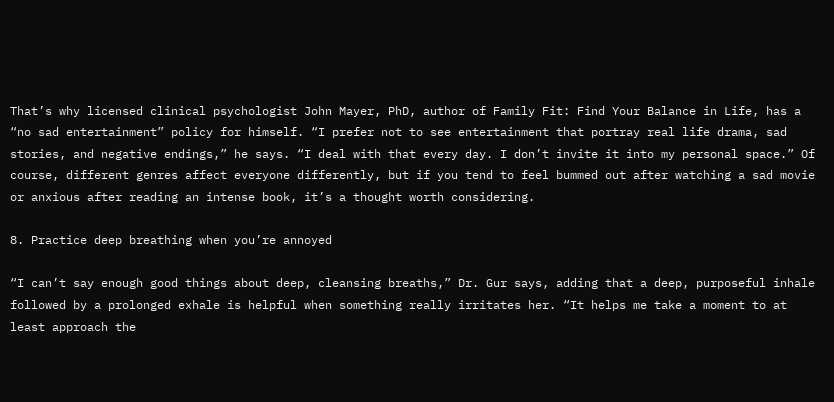That’s why licensed clinical psychologist John Mayer, PhD, author of Family Fit: Find Your Balance in Life, has a “no sad entertainment” policy for himself. “I prefer not to see entertainment that portray real life drama, sad stories, and negative endings,” he says. “I deal with that every day. I don’t invite it into my personal space.” Of course, different genres affect everyone differently, but if you tend to feel bummed out after watching a sad movie or anxious after reading an intense book, it’s a thought worth considering.

8. Practice deep breathing when you’re annoyed

“I can’t say enough good things about deep, cleansing breaths,” Dr. Gur says, adding that a deep, purposeful inhale followed by a prolonged exhale is helpful when something really irritates her. “It helps me take a moment to at least approach the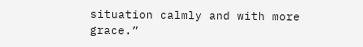situation calmly and with more grace.”